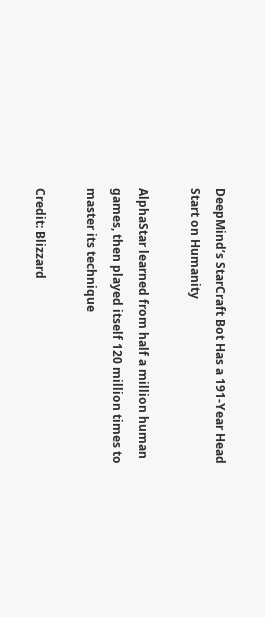DeepMind’s StarCraft Bot Has a 191-Year Head Start on Humanity

AlphaStar learned from half a million human games, then played itself 120 million times to master its technique

Credit: Blizzard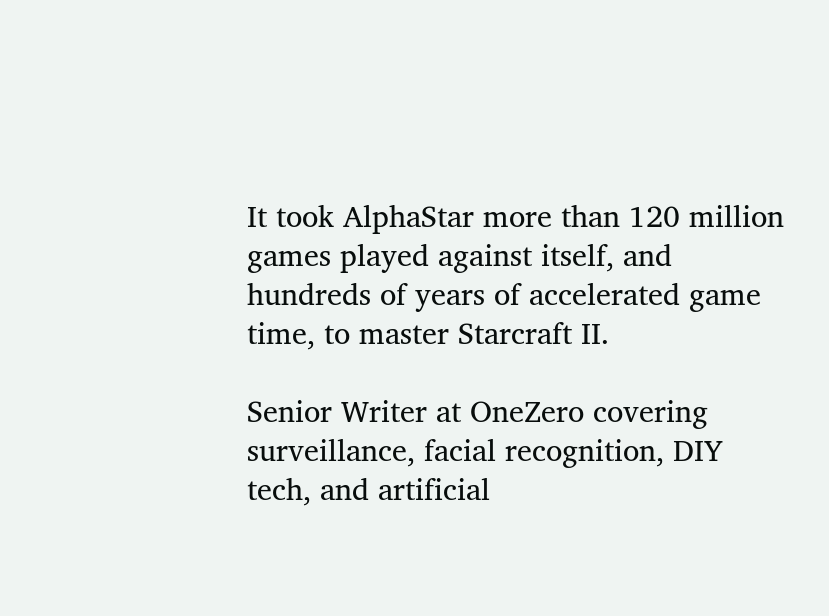It took AlphaStar more than 120 million games played against itself, and hundreds of years of accelerated game time, to master Starcraft II.

Senior Writer at OneZero covering surveillance, facial recognition, DIY tech, and artificial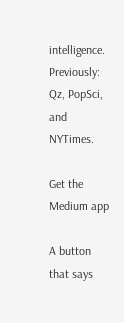intelligence. Previously: Qz, PopSci, and NYTimes.

Get the Medium app

A button that says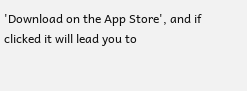'Download on the App Store', and if clicked it will lead you to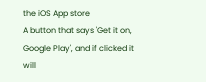the iOS App store
A button that says 'Get it on, Google Play', and if clicked it will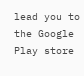lead you to the Google Play store